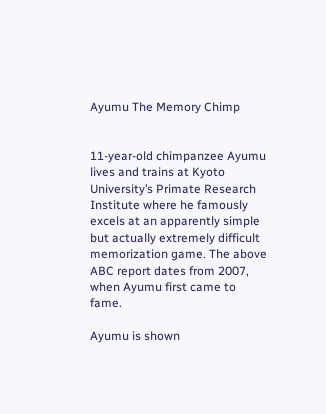Ayumu The Memory Chimp


11-year-old chimpanzee Ayumu lives and trains at Kyoto University’s Primate Research Institute where he famously excels at an apparently simple but actually extremely difficult memorization game. The above ABC report dates from 2007, when Ayumu first came to fame.

Ayumu is shown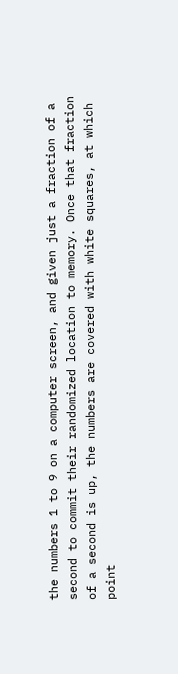the numbers 1 to 9 on a computer screen, and given just a fraction of a second to commit their randomized location to memory. Once that fraction of a second is up, the numbers are covered with white squares, at which point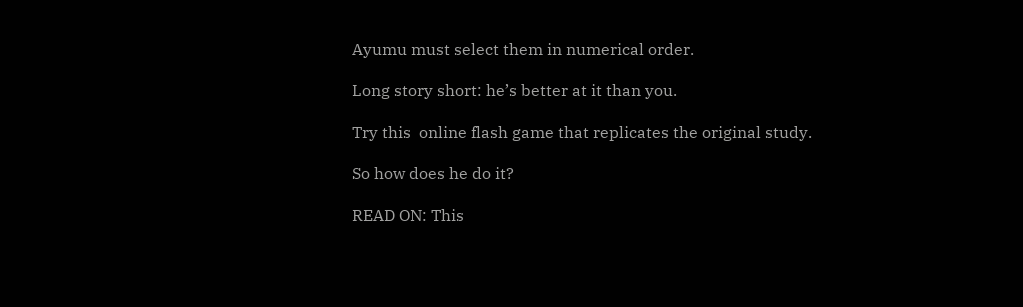Ayumu must select them in numerical order.

Long story short: he’s better at it than you.

Try this  online flash game that replicates the original study.

So how does he do it?

READ ON: This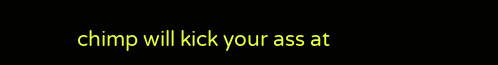chimp will kick your ass at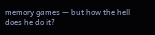memory games — but how the hell does he do it?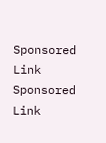Sponsored Link
Sponsored Link